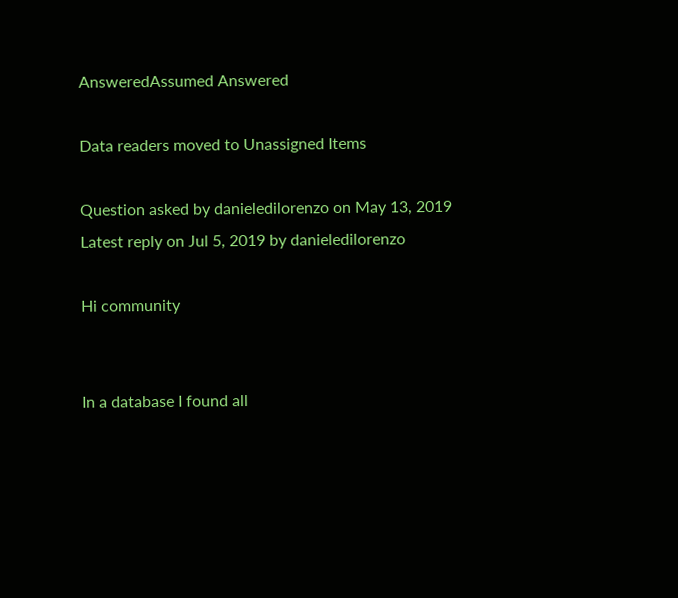AnsweredAssumed Answered

Data readers moved to Unassigned Items

Question asked by danieledilorenzo on May 13, 2019
Latest reply on Jul 5, 2019 by danieledilorenzo

Hi community


In a database I found all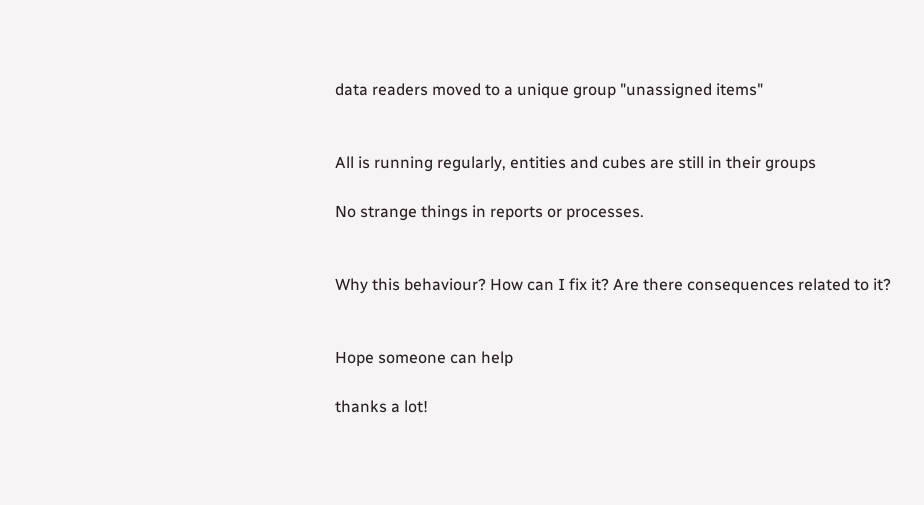data readers moved to a unique group "unassigned items"


All is running regularly, entities and cubes are still in their groups

No strange things in reports or processes.


Why this behaviour? How can I fix it? Are there consequences related to it?


Hope someone can help

thanks a lot!